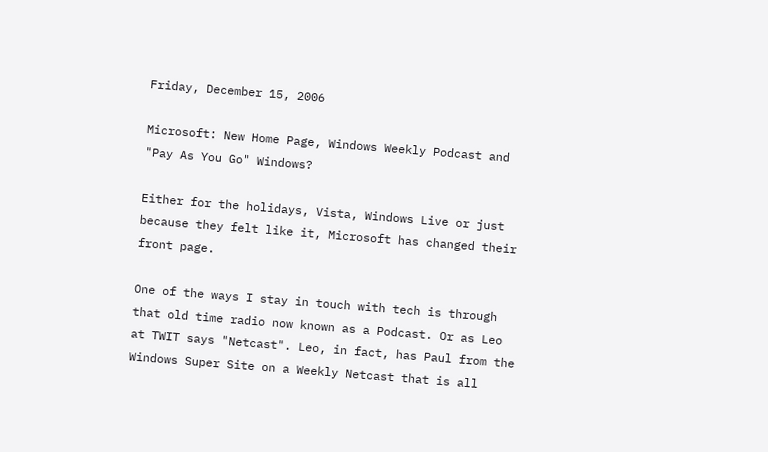Friday, December 15, 2006

Microsoft: New Home Page, Windows Weekly Podcast and "Pay As You Go" Windows?

Either for the holidays, Vista, Windows Live or just because they felt like it, Microsoft has changed their front page.

One of the ways I stay in touch with tech is through that old time radio now known as a Podcast. Or as Leo at TWIT says "Netcast". Leo, in fact, has Paul from the Windows Super Site on a Weekly Netcast that is all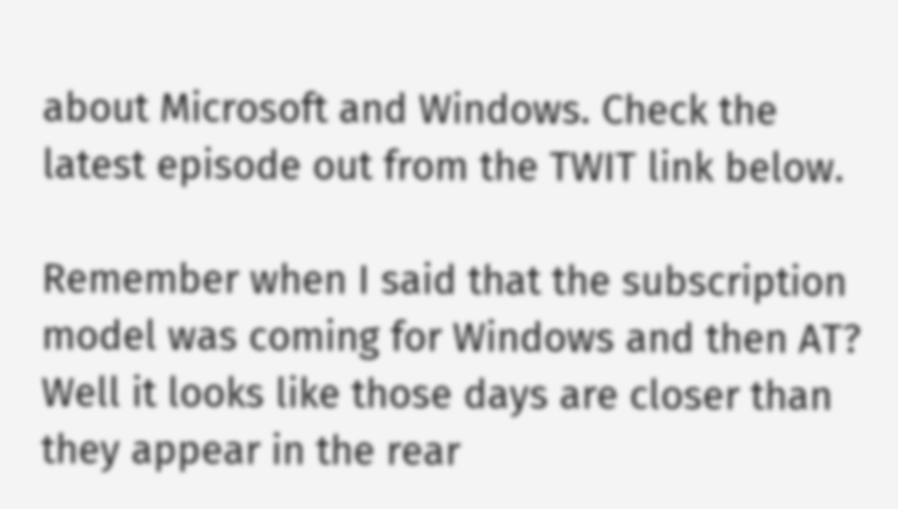about Microsoft and Windows. Check the latest episode out from the TWIT link below.

Remember when I said that the subscription model was coming for Windows and then AT? Well it looks like those days are closer than they appear in the rear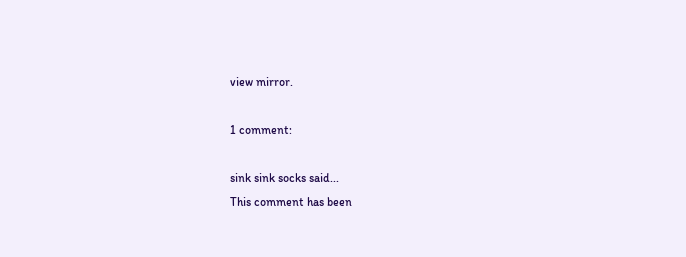view mirror.

1 comment:

sink sink socks said...
This comment has been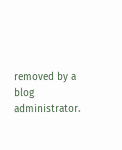removed by a blog administrator.